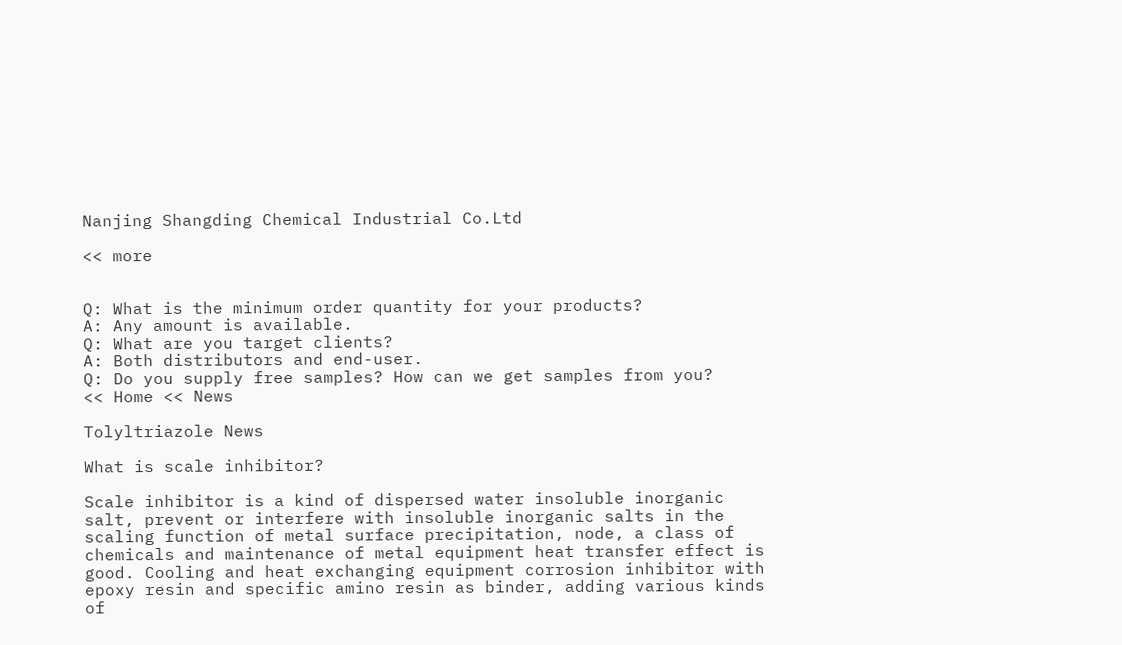Nanjing Shangding Chemical Industrial Co.Ltd

<< more


Q: What is the minimum order quantity for your products?
A: Any amount is available.
Q: What are you target clients?
A: Both distributors and end-user.
Q: Do you supply free samples? How can we get samples from you?
<< Home << News

Tolyltriazole News

What is scale inhibitor?

Scale inhibitor is a kind of dispersed water insoluble inorganic salt, prevent or interfere with insoluble inorganic salts in the scaling function of metal surface precipitation, node, a class of chemicals and maintenance of metal equipment heat transfer effect is good. Cooling and heat exchanging equipment corrosion inhibitor with epoxy resin and specific amino resin as binder, adding various kinds of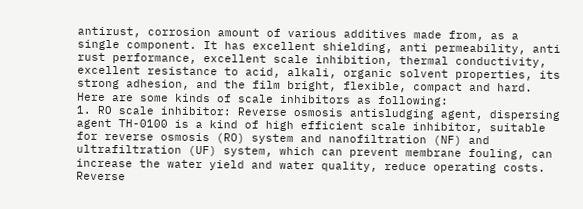antirust, corrosion amount of various additives made from, as a single component. It has excellent shielding, anti permeability, anti rust performance, excellent scale inhibition, thermal conductivity, excellent resistance to acid, alkali, organic solvent properties, its strong adhesion, and the film bright, flexible, compact and hard.
Here are some kinds of scale inhibitors as following:
1. RO scale inhibitor: Reverse osmosis antisludging agent, dispersing agent TH-0100 is a kind of high efficient scale inhibitor, suitable for reverse osmosis (RO) system and nanofiltration (NF) and ultrafiltration (UF) system, which can prevent membrane fouling, can increase the water yield and water quality, reduce operating costs. Reverse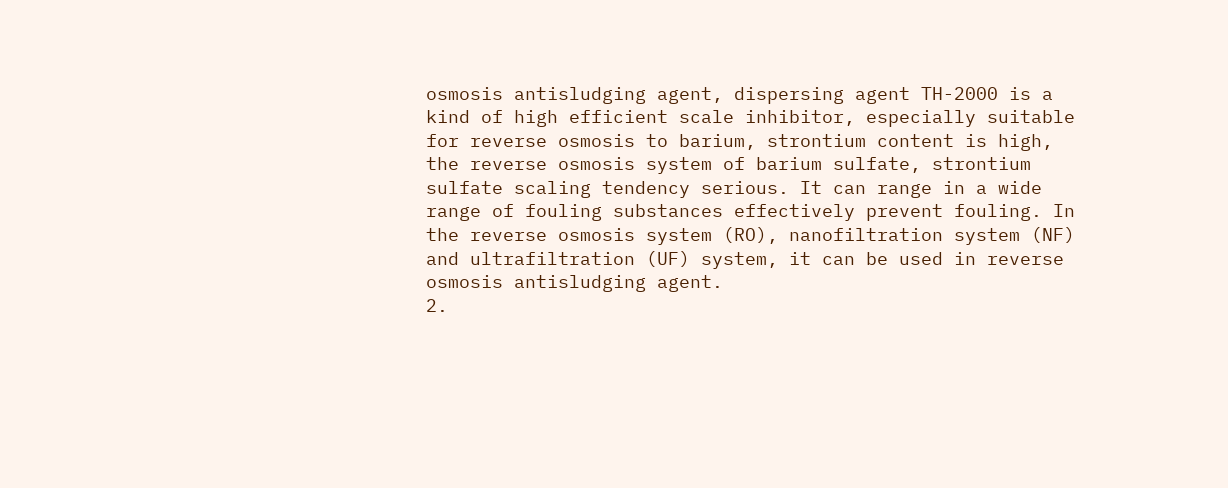osmosis antisludging agent, dispersing agent TH-2000 is a kind of high efficient scale inhibitor, especially suitable for reverse osmosis to barium, strontium content is high, the reverse osmosis system of barium sulfate, strontium sulfate scaling tendency serious. It can range in a wide range of fouling substances effectively prevent fouling. In the reverse osmosis system (RO), nanofiltration system (NF) and ultrafiltration (UF) system, it can be used in reverse osmosis antisludging agent.
2.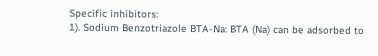Specific inhibitors:
1). Sodium Benzotriazole BTA-Na: BTA (Na) can be adsorbed to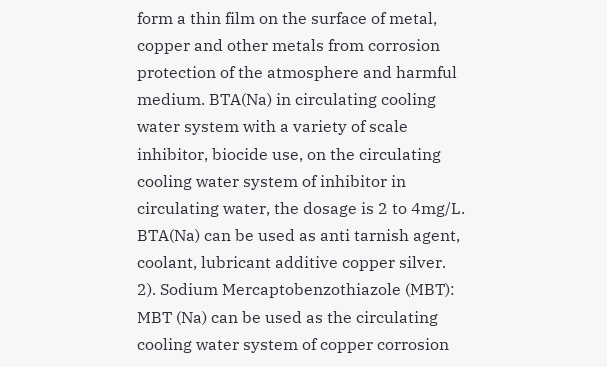form a thin film on the surface of metal, copper and other metals from corrosion protection of the atmosphere and harmful medium. BTA(Na) in circulating cooling water system with a variety of scale inhibitor, biocide use, on the circulating cooling water system of inhibitor in circulating water, the dosage is 2 to 4mg/L. BTA(Na) can be used as anti tarnish agent, coolant, lubricant additive copper silver.
2). Sodium Mercaptobenzothiazole (MBT): MBT (Na) can be used as the circulating cooling water system of copper corrosion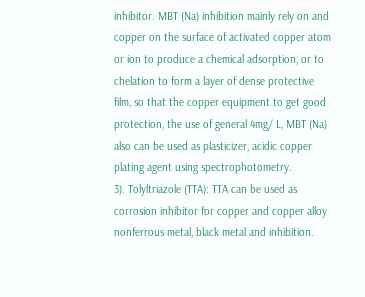inhibitor. MBT (Na) inhibition mainly rely on and copper on the surface of activated copper atom or ion to produce a chemical adsorption, or to chelation to form a layer of dense protective film, so that the copper equipment to get good protection, the use of general 4mg/ L, MBT (Na) also can be used as plasticizer, acidic copper plating agent using spectrophotometry.
3). Tolyltriazole (TTA): TTA can be used as corrosion inhibitor for copper and copper alloy nonferrous metal, black metal and inhibition.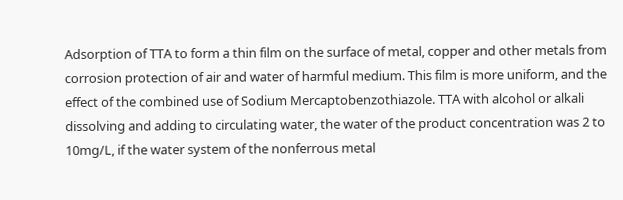Adsorption of TTA to form a thin film on the surface of metal, copper and other metals from corrosion protection of air and water of harmful medium. This film is more uniform, and the effect of the combined use of Sodium Mercaptobenzothiazole. TTA with alcohol or alkali dissolving and adding to circulating water, the water of the product concentration was 2 to 10mg/L, if the water system of the nonferrous metal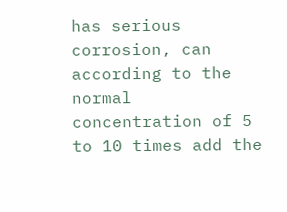has serious corrosion, can according to the normal concentration of 5 to 10 times add the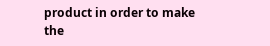product in order to make the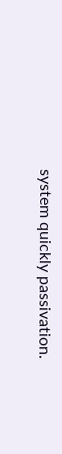system quickly passivation.